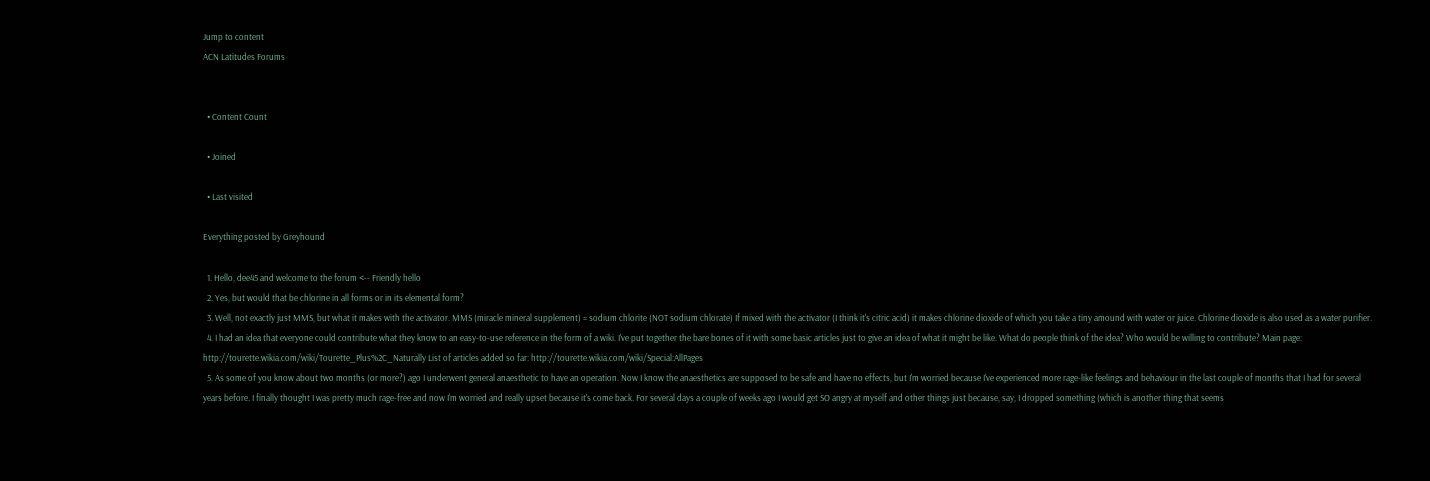Jump to content
ACN Latitudes Forums


  • Content Count

  • Joined

  • Last visited

Everything posted by Greyhound

  1. Hello, dee45 and welcome to the forum <-- Friendly hello
  2. Yes, but would that be chlorine in all forms or in its elemental form?
  3. Well, not exactly just MMS, but what it makes with the activator. MMS (miracle mineral supplement) = sodium chlorite (NOT sodium chlorate) If mixed with the activator (I think it's citric acid) it makes chlorine dioxide of which you take a tiny amound with water or juice. Chlorine dioxide is also used as a water purifier.
  4. I had an idea that everyone could contribute what they know to an easy-to-use reference in the form of a wiki. I've put together the bare bones of it with some basic articles just to give an idea of what it might be like. What do people think of the idea? Who would be willing to contribute? Main page: http://tourette.wikia.com/wiki/Tourette_Plus%2C_Naturally List of articles added so far: http://tourette.wikia.com/wiki/Special:AllPages
  5. As some of you know about two months (or more?) ago I underwent general anaesthetic to have an operation. Now I know the anaesthetics are supposed to be safe and have no effects, but I'm worried because I've experienced more rage-like feelings and behaviour in the last couple of months that I had for several years before. I finally thought I was pretty much rage-free and now I'm worried and really upset because it's come back. For several days a couple of weeks ago I would get SO angry at myself and other things just because, say, I dropped something (which is another thing that seems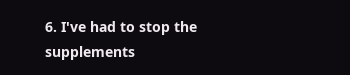6. I've had to stop the supplements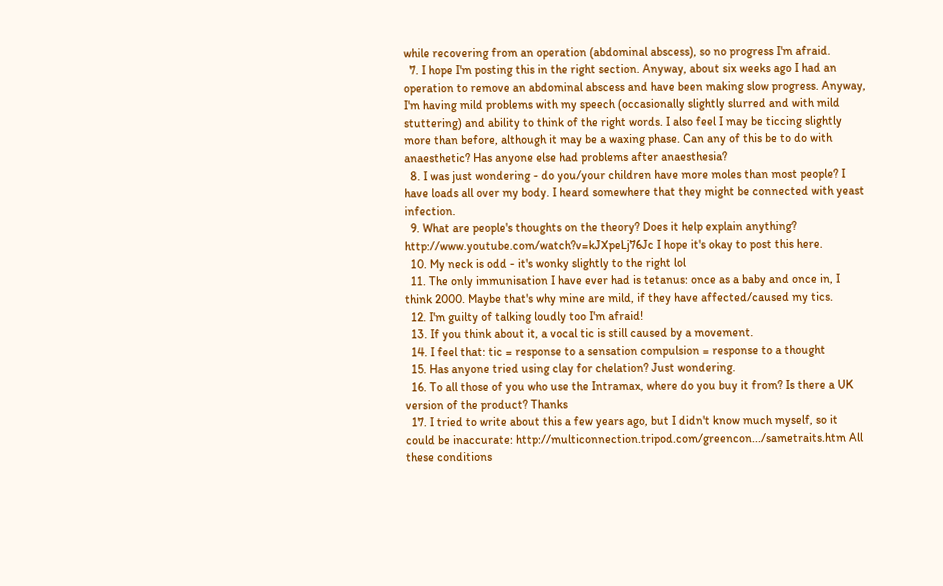while recovering from an operation (abdominal abscess), so no progress I'm afraid.
  7. I hope I'm posting this in the right section. Anyway, about six weeks ago I had an operation to remove an abdominal abscess and have been making slow progress. Anyway, I'm having mild problems with my speech (occasionally slightly slurred and with mild stuttering) and ability to think of the right words. I also feel I may be ticcing slightly more than before, although it may be a waxing phase. Can any of this be to do with anaesthetic? Has anyone else had problems after anaesthesia?
  8. I was just wondering - do you/your children have more moles than most people? I have loads all over my body. I heard somewhere that they might be connected with yeast infection.
  9. What are people's thoughts on the theory? Does it help explain anything? http://www.youtube.com/watch?v=kJXpeLj76Jc I hope it's okay to post this here.
  10. My neck is odd - it's wonky slightly to the right lol
  11. The only immunisation I have ever had is tetanus: once as a baby and once in, I think 2000. Maybe that's why mine are mild, if they have affected/caused my tics.
  12. I'm guilty of talking loudly too I'm afraid!
  13. If you think about it, a vocal tic is still caused by a movement.
  14. I feel that: tic = response to a sensation compulsion = response to a thought
  15. Has anyone tried using clay for chelation? Just wondering.
  16. To all those of you who use the Intramax, where do you buy it from? Is there a UK version of the product? Thanks
  17. I tried to write about this a few years ago, but I didn't know much myself, so it could be inaccurate: http://multiconnection.tripod.com/greencon.../sametraits.htm All these conditions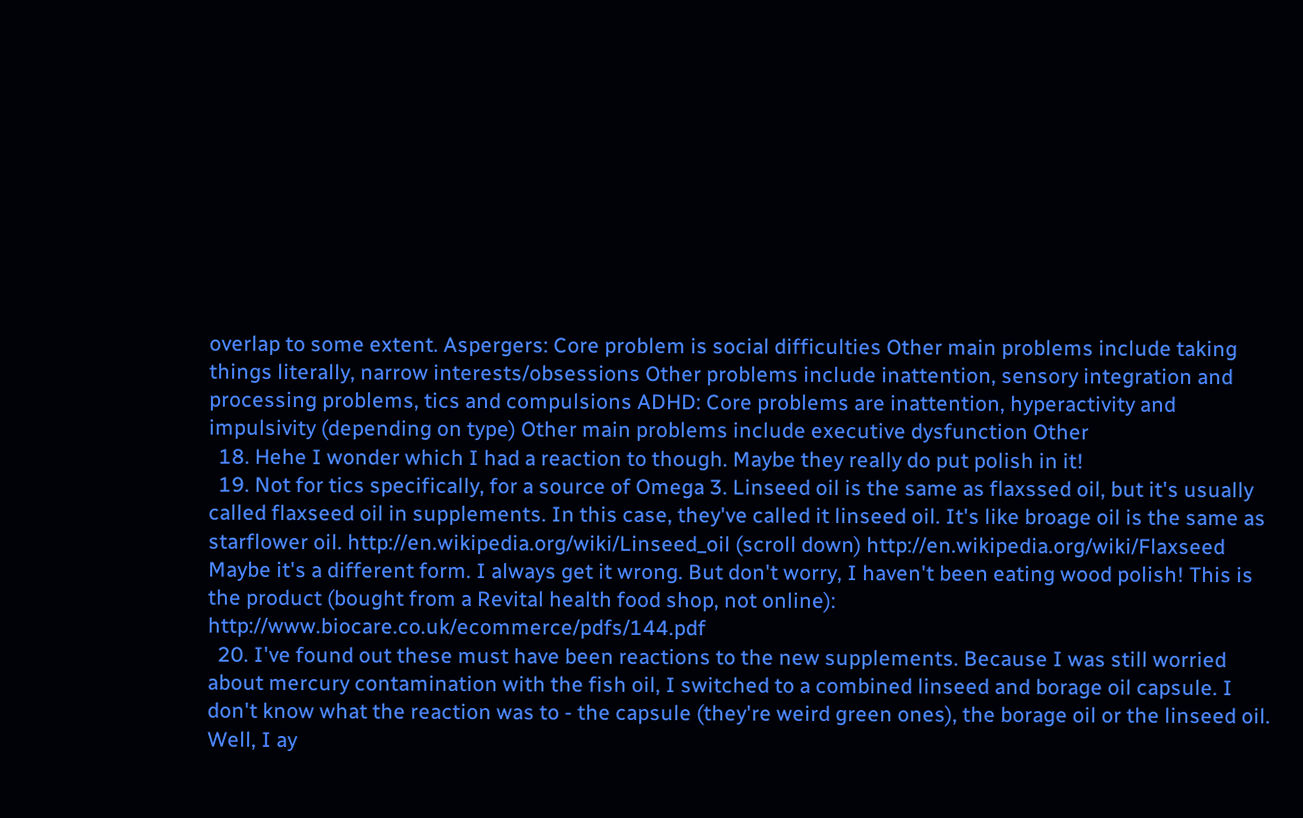overlap to some extent. Aspergers: Core problem is social difficulties Other main problems include taking things literally, narrow interests/obsessions Other problems include inattention, sensory integration and processing problems, tics and compulsions ADHD: Core problems are inattention, hyperactivity and impulsivity (depending on type) Other main problems include executive dysfunction Other
  18. Hehe I wonder which I had a reaction to though. Maybe they really do put polish in it!
  19. Not for tics specifically, for a source of Omega 3. Linseed oil is the same as flaxssed oil, but it's usually called flaxseed oil in supplements. In this case, they've called it linseed oil. It's like broage oil is the same as starflower oil. http://en.wikipedia.org/wiki/Linseed_oil (scroll down) http://en.wikipedia.org/wiki/Flaxseed Maybe it's a different form. I always get it wrong. But don't worry, I haven't been eating wood polish! This is the product (bought from a Revital health food shop, not online): http://www.biocare.co.uk/ecommerce/pdfs/144.pdf
  20. I've found out these must have been reactions to the new supplements. Because I was still worried about mercury contamination with the fish oil, I switched to a combined linseed and borage oil capsule. I don't know what the reaction was to - the capsule (they're weird green ones), the borage oil or the linseed oil. Well, I ay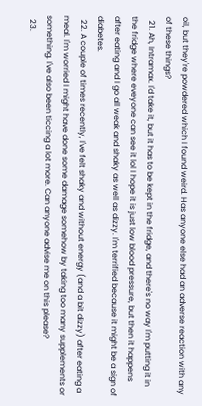oil, but they're powdered which I found weird. Has anyone else had an adverse reaction with any of these things?
  21. Ah, Intramax. I'd take it, but it has to be kept in the fridge, and there's no way I'm putting it in the fridge where eveyone can see it lol I hope it is just low blood pressure, but then it happens after eating and I go all weak and shaky as well as dizzy. I'm terrified because it might be a sign of diabetes.
  22. A couple of times recently, I've felt shaky and without energy (and a bit dizzy) after eating a meal. I'm worried I might have done some damage somehow by taking too many supplements or something. I've also been ticcing a lot more. Can anyone advise me on this please?
  23.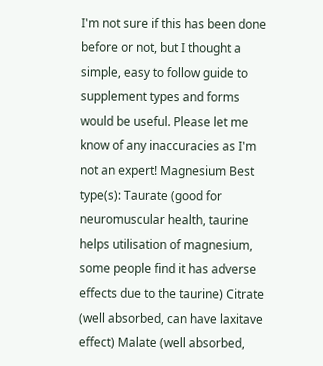I'm not sure if this has been done before or not, but I thought a simple, easy to follow guide to supplement types and forms would be useful. Please let me know of any inaccuracies as I'm not an expert! Magnesium Best type(s): Taurate (good for neuromuscular health, taurine helps utilisation of magnesium, some people find it has adverse effects due to the taurine) Citrate (well absorbed, can have laxitave effect) Malate (well absorbed,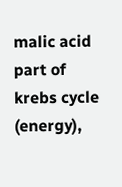malic acid part of krebs cycle (energy),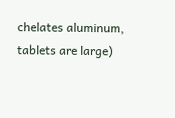chelates aluminum, tablets are large)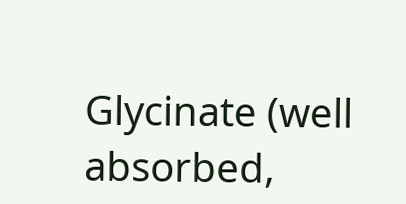Glycinate (well absorbed,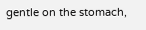gentle on the stomach,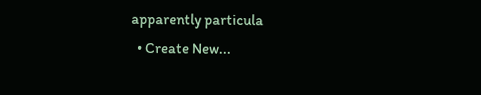apparently particula
  • Create New...